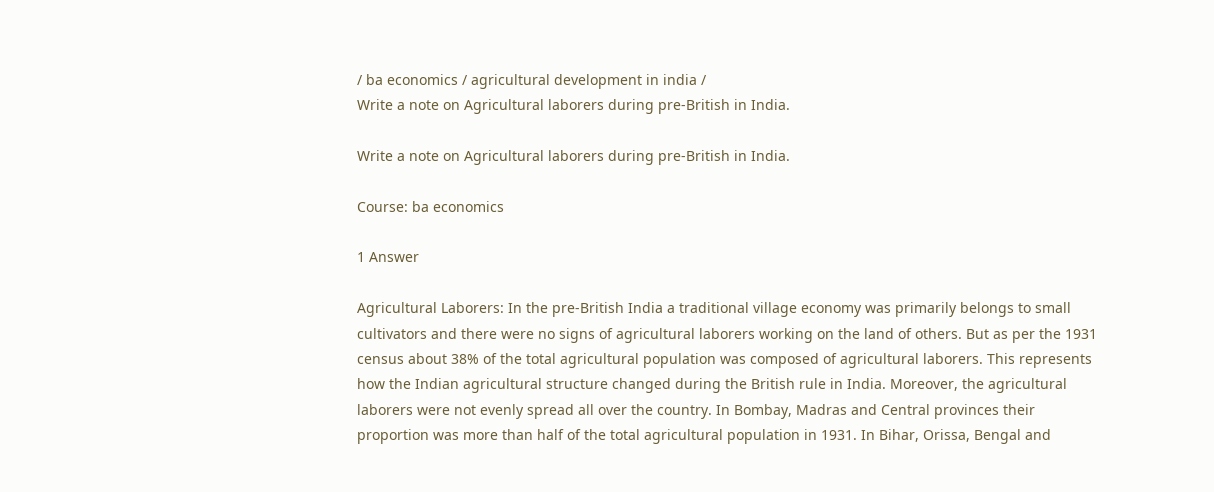/ ba economics / agricultural development in india /
Write a note on Agricultural laborers during pre-British in India.

Write a note on Agricultural laborers during pre-British in India.

Course: ba economics

1 Answer

Agricultural Laborers: In the pre-British India a traditional village economy was primarily belongs to small cultivators and there were no signs of agricultural laborers working on the land of others. But as per the 1931 census about 38% of the total agricultural population was composed of agricultural laborers. This represents how the Indian agricultural structure changed during the British rule in India. Moreover, the agricultural laborers were not evenly spread all over the country. In Bombay, Madras and Central provinces their proportion was more than half of the total agricultural population in 1931. In Bihar, Orissa, Bengal and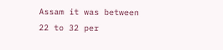Assam it was between 22 to 32 per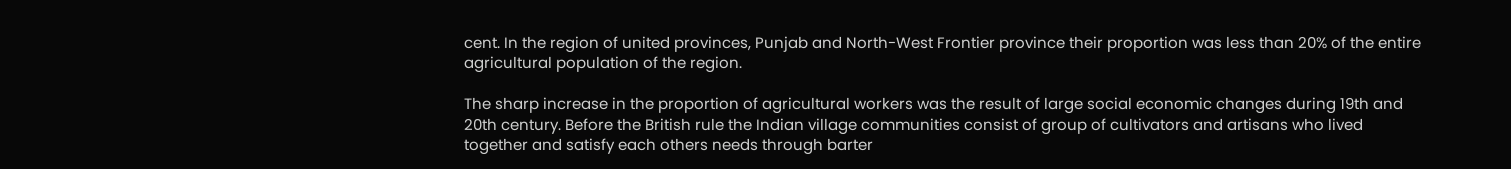cent. In the region of united provinces, Punjab and North-West Frontier province their proportion was less than 20% of the entire agricultural population of the region.

The sharp increase in the proportion of agricultural workers was the result of large social economic changes during 19th and 20th century. Before the British rule the Indian village communities consist of group of cultivators and artisans who lived together and satisfy each others needs through barter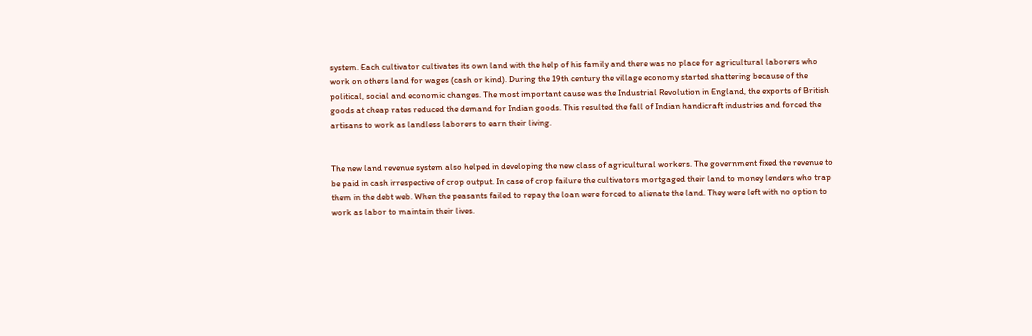system. Each cultivator cultivates its own land with the help of his family and there was no place for agricultural laborers who work on others land for wages (cash or kind). During the 19th century the village economy started shattering because of the political, social and economic changes. The most important cause was the Industrial Revolution in England, the exports of British goods at cheap rates reduced the demand for Indian goods. This resulted the fall of Indian handicraft industries and forced the artisans to work as landless laborers to earn their living.


The new land revenue system also helped in developing the new class of agricultural workers. The government fixed the revenue to be paid in cash irrespective of crop output. In case of crop failure the cultivators mortgaged their land to money lenders who trap them in the debt web. When the peasants failed to repay the loan were forced to alienate the land. They were left with no option to work as labor to maintain their lives.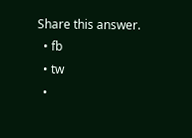Share this answer.
  • fb
  • tw
  •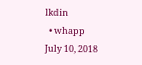lkdin
  • whapp
July 10, 2018